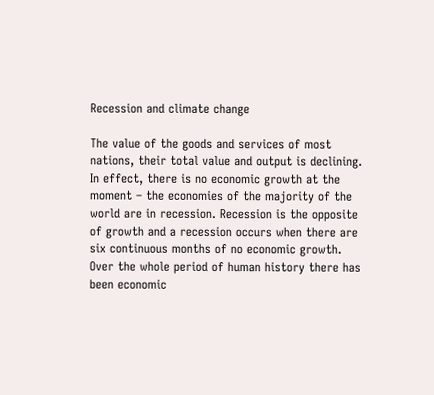Recession and climate change

The value of the goods and services of most nations, their total value and output is declining. In effect, there is no economic growth at the moment – the economies of the majority of the world are in recession. Recession is the opposite of growth and a recession occurs when there are six continuous months of no economic growth. Over the whole period of human history there has been economic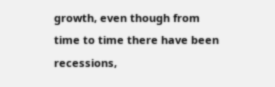growth, even though from time to time there have been recessions,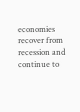economies recover from recession and continue to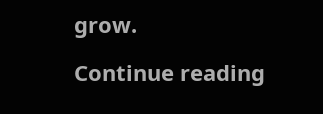grow.

Continue reading